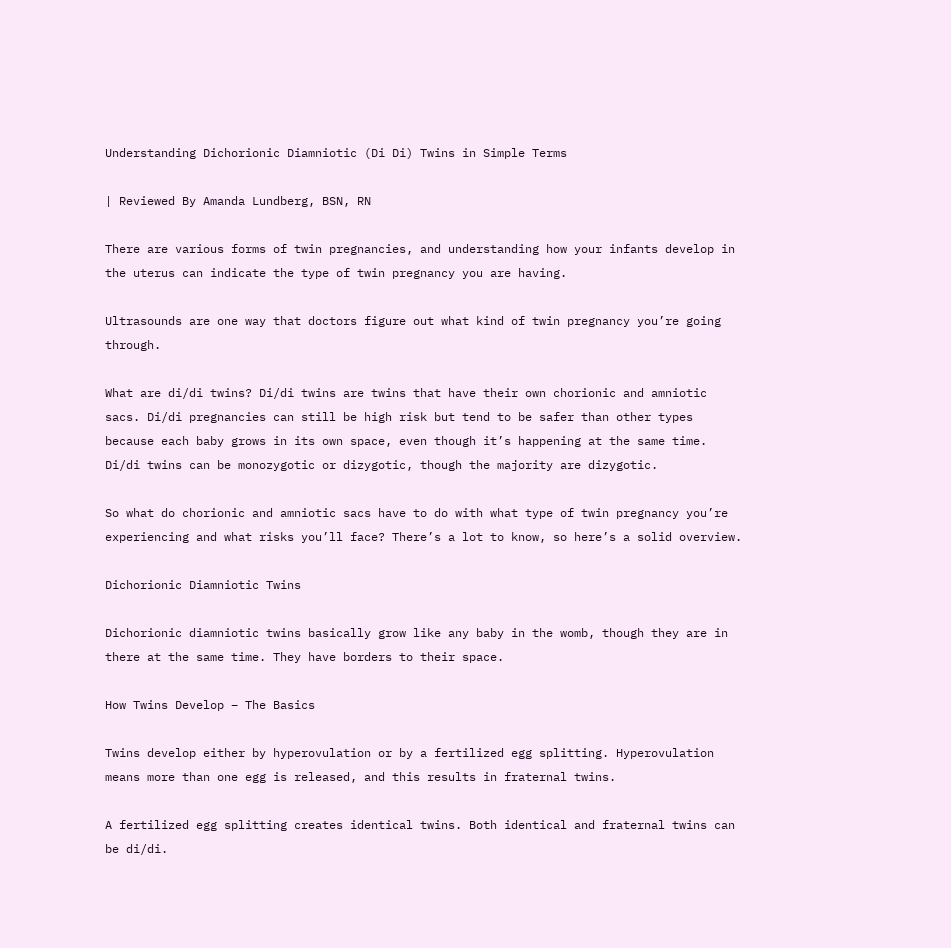Understanding Dichorionic Diamniotic (Di Di) Twins in Simple Terms

| Reviewed By Amanda Lundberg, BSN, RN

There are various forms of twin pregnancies, and understanding how your infants develop in the uterus can indicate the type of twin pregnancy you are having.

Ultrasounds are one way that doctors figure out what kind of twin pregnancy you’re going through.

What are di/di twins? Di/di twins are twins that have their own chorionic and amniotic sacs. Di/di pregnancies can still be high risk but tend to be safer than other types because each baby grows in its own space, even though it’s happening at the same time. Di/di twins can be monozygotic or dizygotic, though the majority are dizygotic.

So what do chorionic and amniotic sacs have to do with what type of twin pregnancy you’re experiencing and what risks you’ll face? There’s a lot to know, so here’s a solid overview.

Dichorionic Diamniotic Twins

Dichorionic diamniotic twins basically grow like any baby in the womb, though they are in there at the same time. They have borders to their space.

How Twins Develop – The Basics

Twins develop either by hyperovulation or by a fertilized egg splitting. Hyperovulation means more than one egg is released, and this results in fraternal twins.

A fertilized egg splitting creates identical twins. Both identical and fraternal twins can be di/di.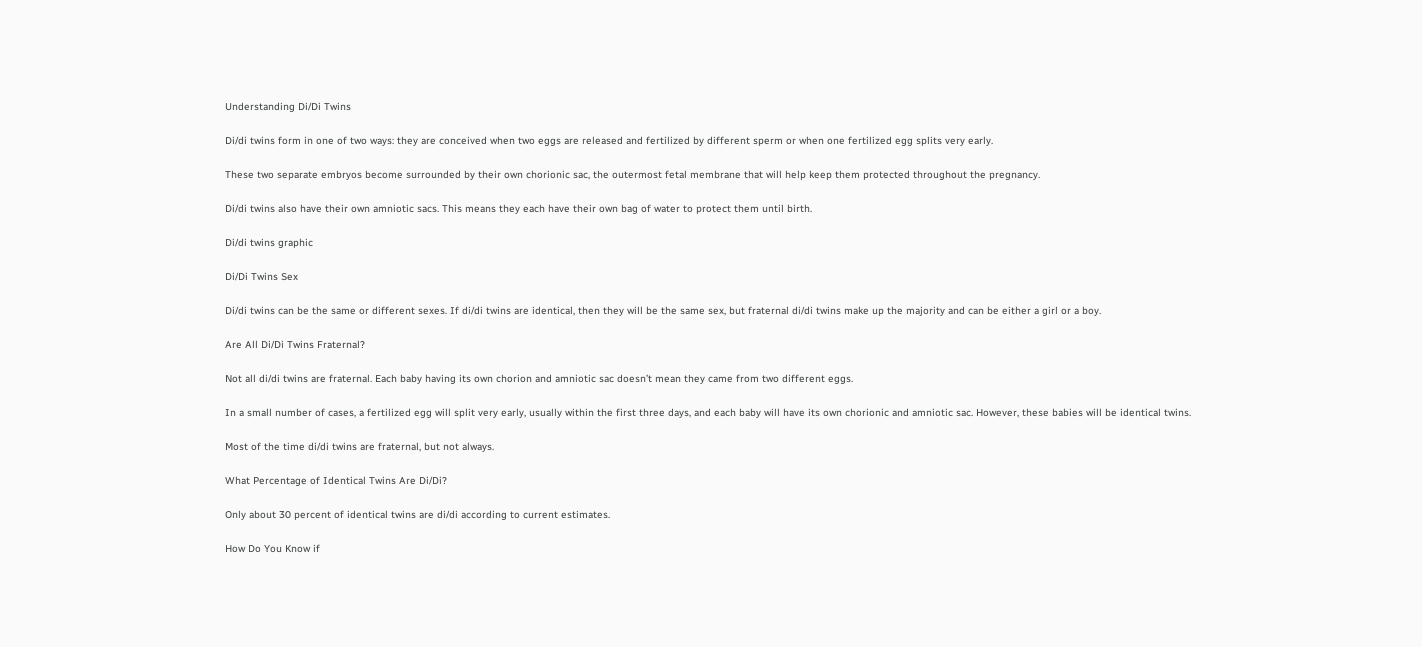Understanding Di/Di Twins

Di/di twins form in one of two ways: they are conceived when two eggs are released and fertilized by different sperm or when one fertilized egg splits very early.

These two separate embryos become surrounded by their own chorionic sac, the outermost fetal membrane that will help keep them protected throughout the pregnancy.

Di/di twins also have their own amniotic sacs. This means they each have their own bag of water to protect them until birth.

Di/di twins graphic

Di/Di Twins Sex

Di/di twins can be the same or different sexes. If di/di twins are identical, then they will be the same sex, but fraternal di/di twins make up the majority and can be either a girl or a boy.

Are All Di/Di Twins Fraternal?

Not all di/di twins are fraternal. Each baby having its own chorion and amniotic sac doesn’t mean they came from two different eggs.

In a small number of cases, a fertilized egg will split very early, usually within the first three days, and each baby will have its own chorionic and amniotic sac. However, these babies will be identical twins.

Most of the time di/di twins are fraternal, but not always.

What Percentage of Identical Twins Are Di/Di?

Only about 30 percent of identical twins are di/di according to current estimates.

How Do You Know if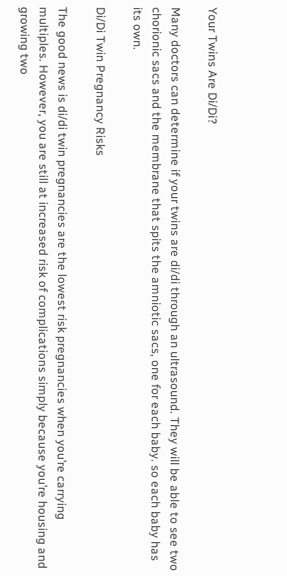Your Twins Are Di/Di?

Many doctors can determine if your twins are di/di through an ultrasound. They will be able to see two chorionic sacs and the membrane that spits the amniotic sacs, one for each baby. so each baby has its own.

Di/Di Twin Pregnancy Risks

The good news is di/di twin pregnancies are the lowest risk pregnancies when you’re carrying multiples. However, you are still at increased risk of complications simply because you’re housing and growing two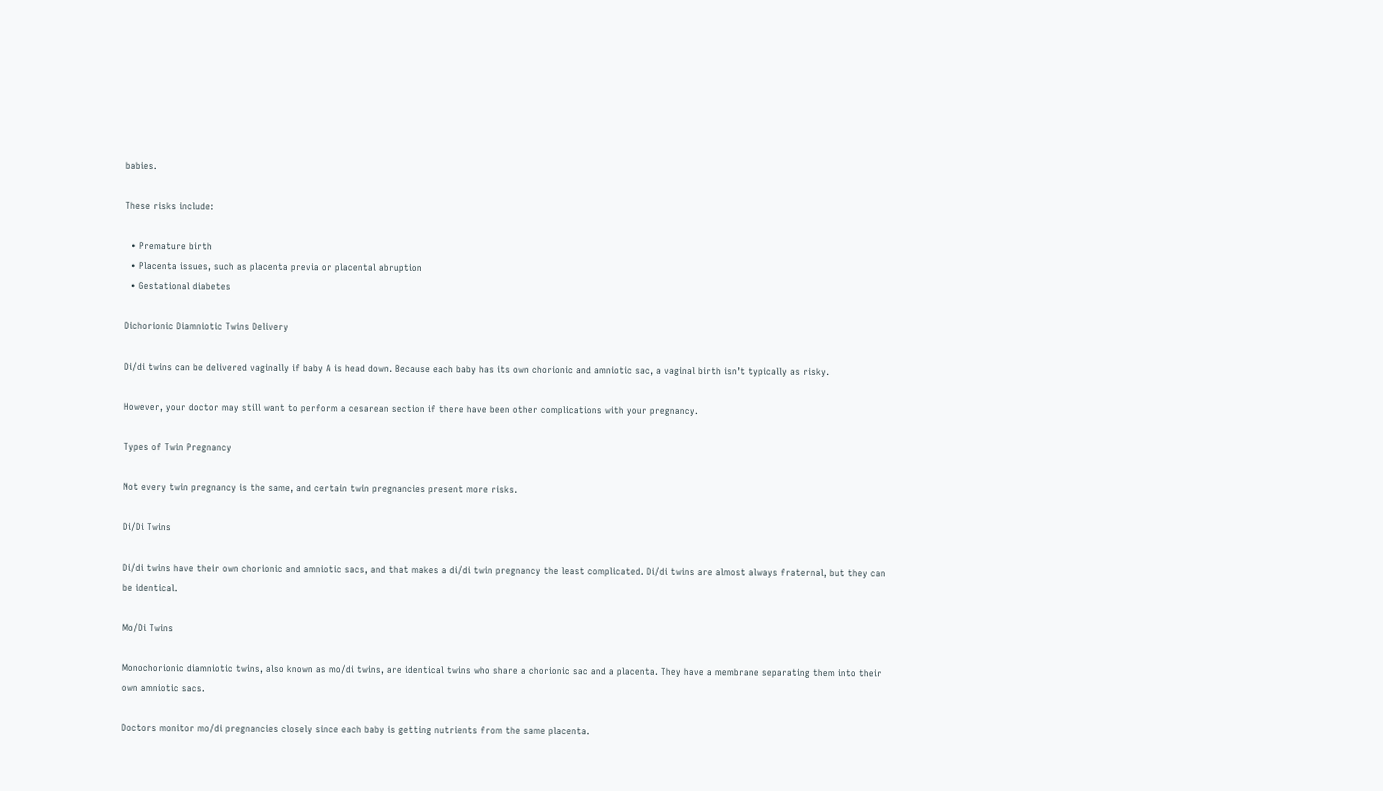babies.

These risks include:

  • Premature birth
  • Placenta issues, such as placenta previa or placental abruption
  • Gestational diabetes

Dichorionic Diamniotic Twins Delivery

Di/di twins can be delivered vaginally if baby A is head down. Because each baby has its own chorionic and amniotic sac, a vaginal birth isn’t typically as risky.

However, your doctor may still want to perform a cesarean section if there have been other complications with your pregnancy.

Types of Twin Pregnancy

Not every twin pregnancy is the same, and certain twin pregnancies present more risks.

Di/Di Twins

Di/di twins have their own chorionic and amniotic sacs, and that makes a di/di twin pregnancy the least complicated. Di/di twins are almost always fraternal, but they can be identical.

Mo/Di Twins

Monochorionic diamniotic twins, also known as mo/di twins, are identical twins who share a chorionic sac and a placenta. They have a membrane separating them into their own amniotic sacs.

Doctors monitor mo/di pregnancies closely since each baby is getting nutrients from the same placenta.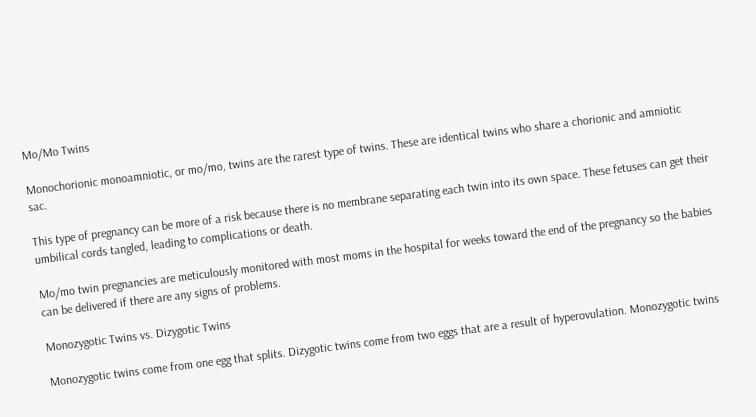Mo/Mo Twins

Monochorionic monoamniotic, or mo/mo, twins are the rarest type of twins. These are identical twins who share a chorionic and amniotic sac.

This type of pregnancy can be more of a risk because there is no membrane separating each twin into its own space. These fetuses can get their umbilical cords tangled, leading to complications or death.

Mo/mo twin pregnancies are meticulously monitored with most moms in the hospital for weeks toward the end of the pregnancy so the babies can be delivered if there are any signs of problems.

Monozygotic Twins vs. Dizygotic Twins

Monozygotic twins come from one egg that splits. Dizygotic twins come from two eggs that are a result of hyperovulation. Monozygotic twins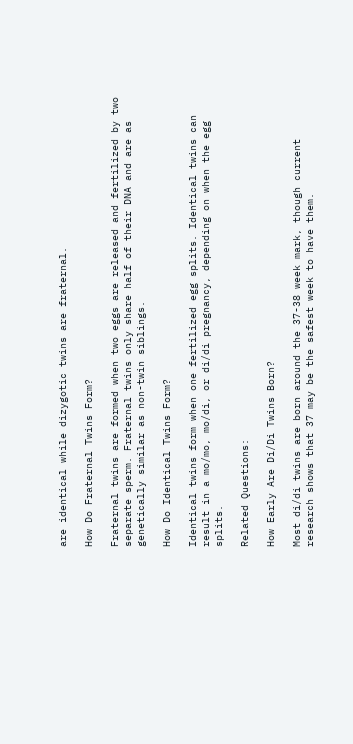are identical while dizygotic twins are fraternal.

How Do Fraternal Twins Form?

Fraternal twins are formed when two eggs are released and fertilized by two separate sperm. Fraternal twins only share half of their DNA and are as genetically similar as non-twin siblings.

How Do Identical Twins Form?

Identical twins form when one fertilized egg splits. Identical twins can result in a mo/mo, mo/di, or di/di pregnancy, depending on when the egg splits.

Related Questions:

How Early Are Di/Di Twins Born?

Most di/di twins are born around the 37-38 week mark, though current research shows that 37 may be the safest week to have them.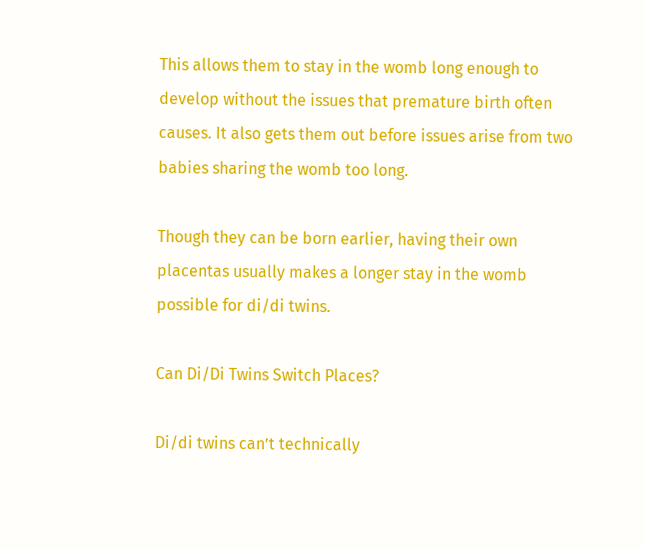This allows them to stay in the womb long enough to develop without the issues that premature birth often causes. It also gets them out before issues arise from two babies sharing the womb too long.

Though they can be born earlier, having their own placentas usually makes a longer stay in the womb possible for di/di twins.

Can Di/Di Twins Switch Places?

Di/di twins can’t technically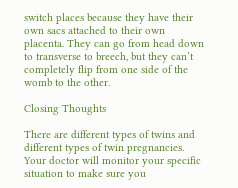switch places because they have their own sacs attached to their own placenta. They can go from head down to transverse to breech, but they can’t completely flip from one side of the womb to the other.

Closing Thoughts

There are different types of twins and different types of twin pregnancies. Your doctor will monitor your specific situation to make sure you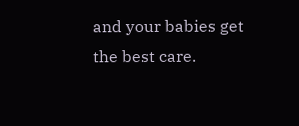and your babies get the best care.